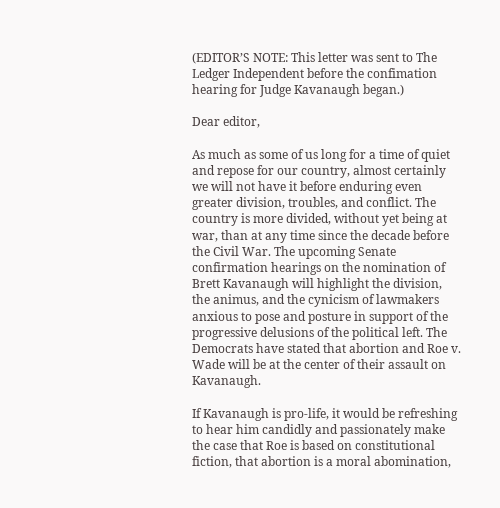(EDITOR’S NOTE: This letter was sent to The Ledger Independent before the confimation hearing for Judge Kavanaugh began.)

Dear editor,

As much as some of us long for a time of quiet and repose for our country, almost certainly we will not have it before enduring even greater division, troubles, and conflict. The country is more divided, without yet being at war, than at any time since the decade before the Civil War. The upcoming Senate confirmation hearings on the nomination of Brett Kavanaugh will highlight the division, the animus, and the cynicism of lawmakers anxious to pose and posture in support of the progressive delusions of the political left. The Democrats have stated that abortion and Roe v. Wade will be at the center of their assault on Kavanaugh.

If Kavanaugh is pro-life, it would be refreshing to hear him candidly and passionately make the case that Roe is based on constitutional fiction, that abortion is a moral abomination,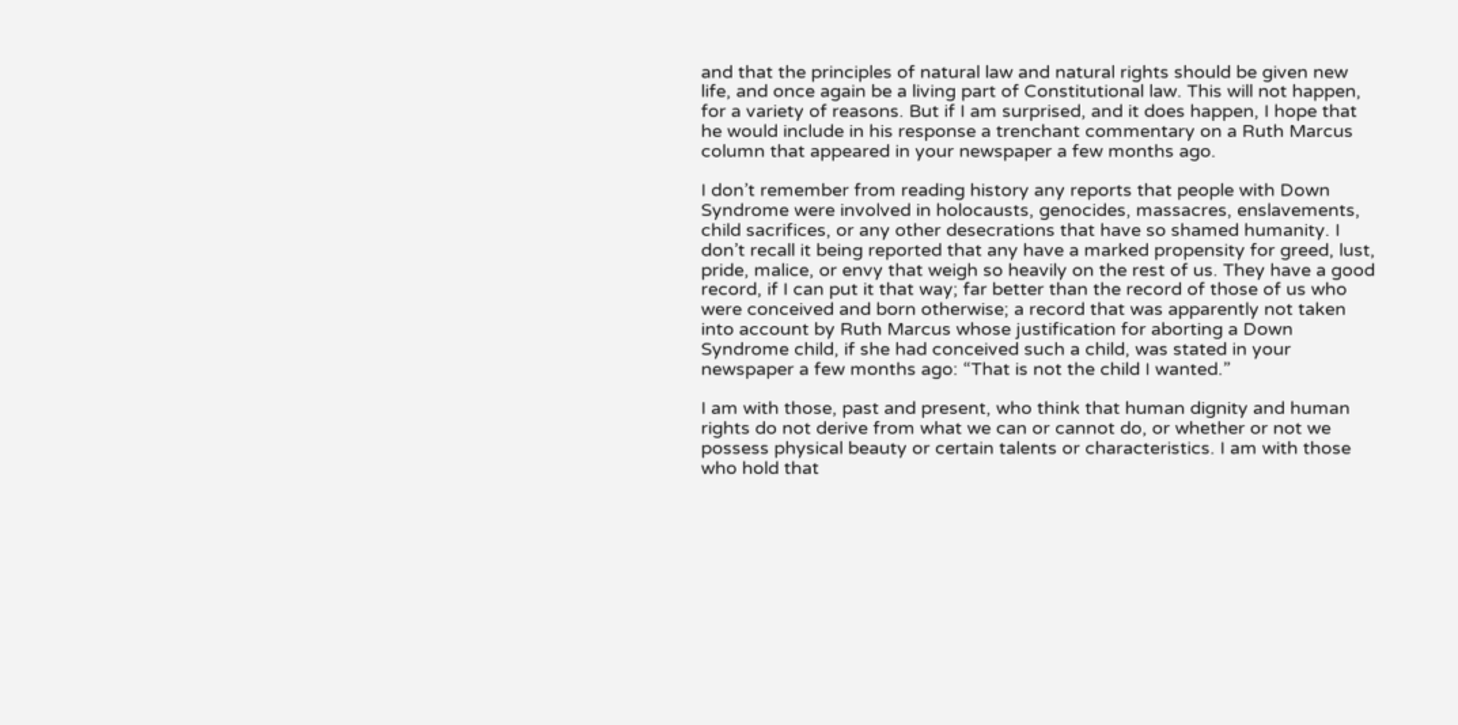and that the principles of natural law and natural rights should be given new life, and once again be a living part of Constitutional law. This will not happen, for a variety of reasons. But if I am surprised, and it does happen, I hope that he would include in his response a trenchant commentary on a Ruth Marcus column that appeared in your newspaper a few months ago.

I don’t remember from reading history any reports that people with Down Syndrome were involved in holocausts, genocides, massacres, enslavements, child sacrifices, or any other desecrations that have so shamed humanity. I don’t recall it being reported that any have a marked propensity for greed, lust, pride, malice, or envy that weigh so heavily on the rest of us. They have a good record, if I can put it that way; far better than the record of those of us who were conceived and born otherwise; a record that was apparently not taken into account by Ruth Marcus whose justification for aborting a Down Syndrome child, if she had conceived such a child, was stated in your newspaper a few months ago: “That is not the child I wanted.”

I am with those, past and present, who think that human dignity and human rights do not derive from what we can or cannot do, or whether or not we possess physical beauty or certain talents or characteristics. I am with those who hold that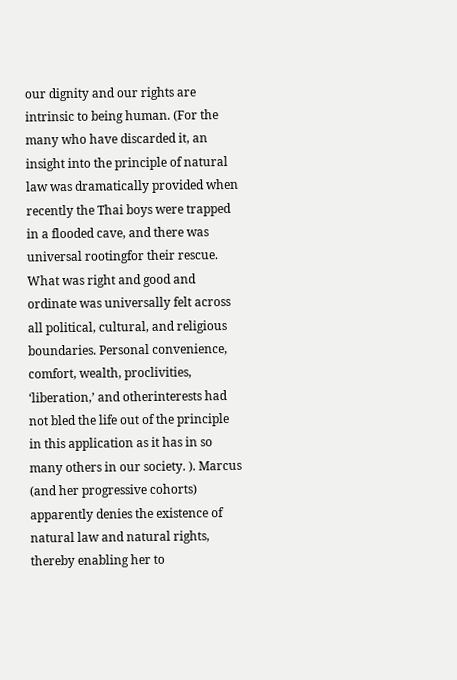our dignity and our rights are intrinsic to being human. (For the many who have discarded it, an insight into the principle of natural law was dramatically provided when recently the Thai boys were trapped in a flooded cave, and there was universal rootingfor their rescue. What was right and good and ordinate was universally felt across all political, cultural, and religious boundaries. Personal convenience, comfort, wealth, proclivities, ‘liberation,’ and otherinterests had not bled the life out of the principle in this application as it has in so many others in our society. ). Marcus (and her progressive cohorts) apparently denies the existence of natural law and natural rights, thereby enabling her to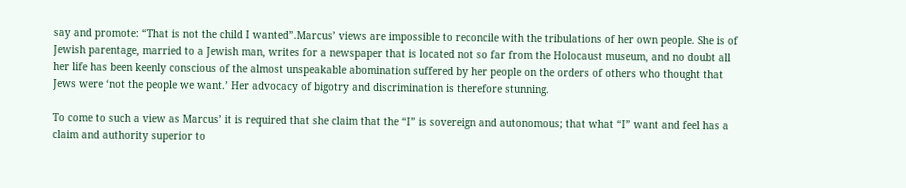say and promote: “That is not the child I wanted”.Marcus’ views are impossible to reconcile with the tribulations of her own people. She is of Jewish parentage, married to a Jewish man, writes for a newspaper that is located not so far from the Holocaust museum, and no doubt all her life has been keenly conscious of the almost unspeakable abomination suffered by her people on the orders of others who thought that Jews were ‘not the people we want.’ Her advocacy of bigotry and discrimination is therefore stunning.

To come to such a view as Marcus’ it is required that she claim that the “I” is sovereign and autonomous; that what “I” want and feel has a claim and authority superior to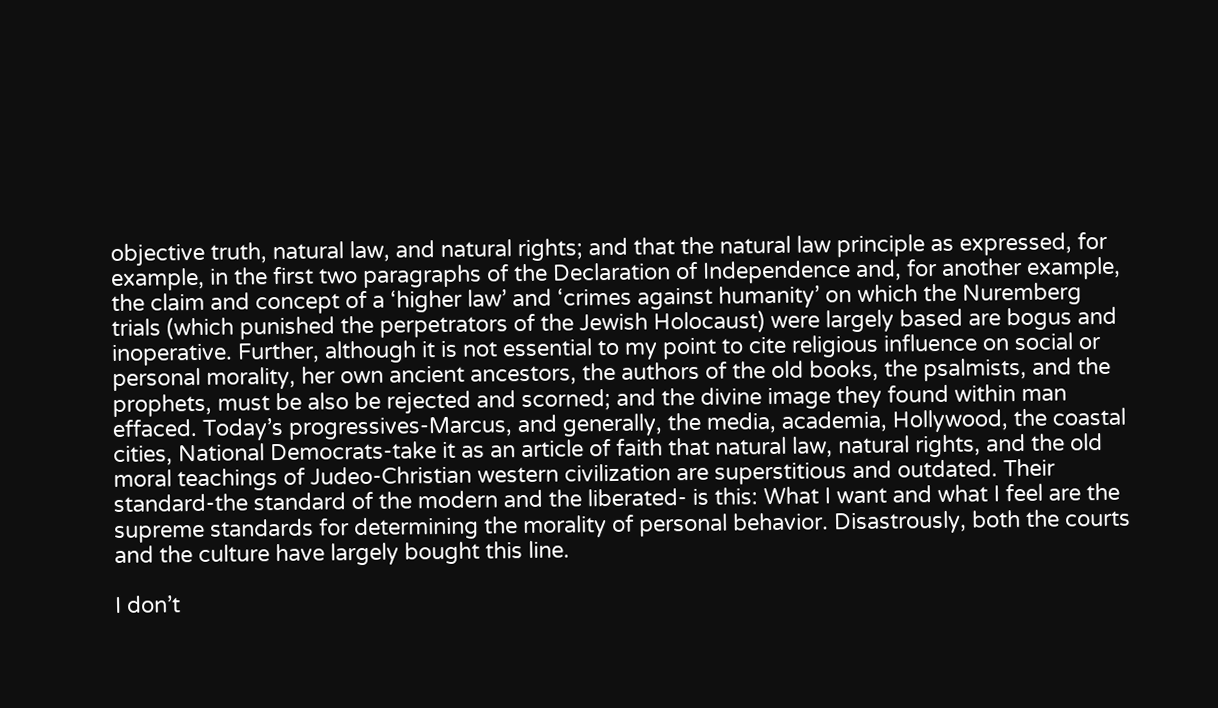objective truth, natural law, and natural rights; and that the natural law principle as expressed, for example, in the first two paragraphs of the Declaration of Independence and, for another example, the claim and concept of a ‘higher law’ and ‘crimes against humanity’ on which the Nuremberg trials (which punished the perpetrators of the Jewish Holocaust) were largely based are bogus and inoperative. Further, although it is not essential to my point to cite religious influence on social or personal morality, her own ancient ancestors, the authors of the old books, the psalmists, and the prophets, must be also be rejected and scorned; and the divine image they found within man effaced. Today’s progressives-Marcus, and generally, the media, academia, Hollywood, the coastal cities, National Democrats-take it as an article of faith that natural law, natural rights, and the old moral teachings of Judeo-Christian western civilization are superstitious and outdated. Their standard-the standard of the modern and the liberated- is this: What I want and what I feel are the supreme standards for determining the morality of personal behavior. Disastrously, both the courts and the culture have largely bought this line.

I don’t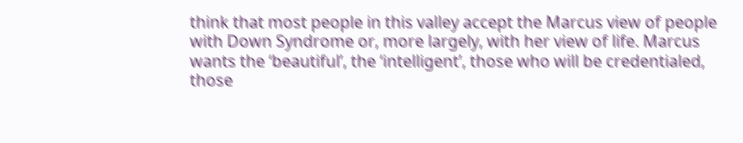think that most people in this valley accept the Marcus view of people with Down Syndrome or, more largely, with her view of life. Marcus wants the ‘beautiful’, the ‘intelligent’, those who will be credentialed, those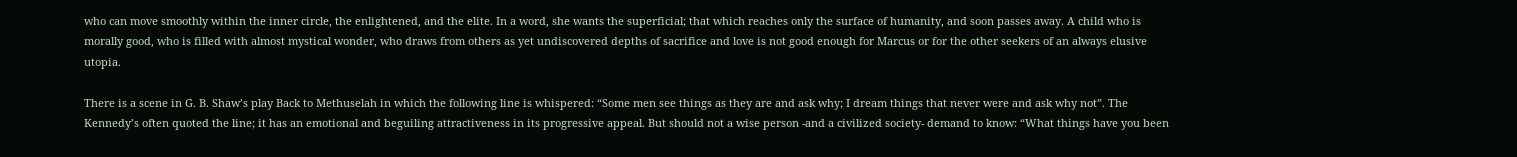who can move smoothly within the inner circle, the enlightened, and the elite. In a word, she wants the superficial; that which reaches only the surface of humanity, and soon passes away. A child who is morally good, who is filled with almost mystical wonder, who draws from others as yet undiscovered depths of sacrifice and love is not good enough for Marcus or for the other seekers of an always elusive utopia.

There is a scene in G. B. Shaw’s play Back to Methuselah in which the following line is whispered: “Some men see things as they are and ask why; I dream things that never were and ask why not”. The Kennedy’s often quoted the line; it has an emotional and beguiling attractiveness in its progressive appeal. But should not a wise person -and a civilized society- demand to know: “What things have you been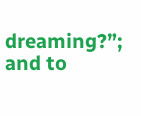dreaming?”; and to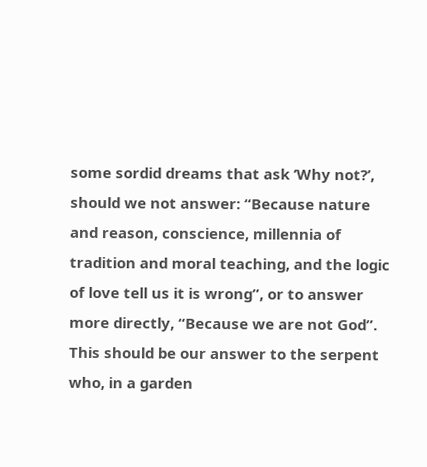some sordid dreams that ask ‘Why not?’, should we not answer: “Because nature and reason, conscience, millennia of tradition and moral teaching, and the logic of love tell us it is wrong”, or to answer more directly, “Because we are not God”. This should be our answer to the serpent who, in a garden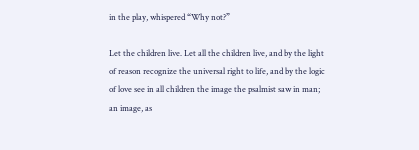in the play, whispered “Why not?”

Let the children live. Let all the children live, and by the light of reason recognize the universal right to life, and by the logic of love see in all children the image the psalmist saw in man; an image, as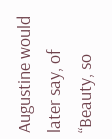Augustine would later say, of “Beauty, so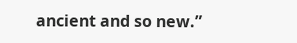ancient and so new.”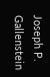Joseph P. Gallenstein